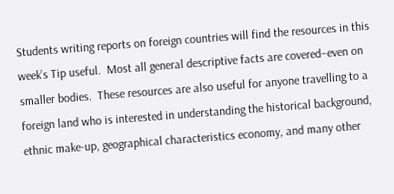Students writing reports on foreign countries will find the resources in this week’s Tip useful.  Most all general descriptive facts are covered–even on smaller bodies.  These resources are also useful for anyone travelling to a foreign land who is interested in understanding the historical background, ethnic make-up, geographical characteristics economy, and many other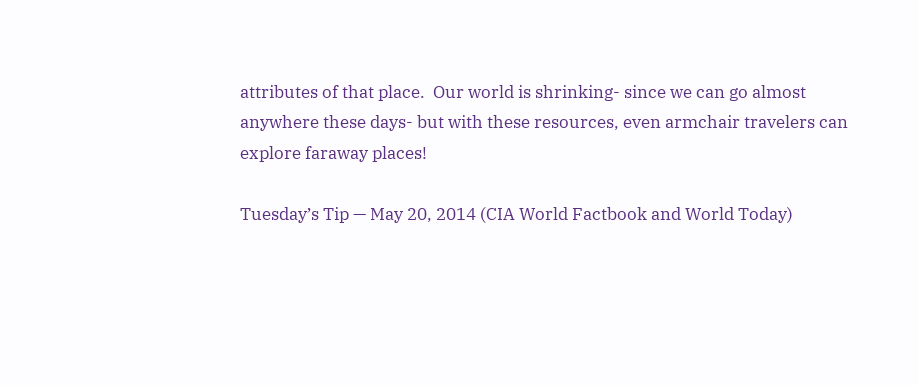attributes of that place.  Our world is shrinking- since we can go almost anywhere these days- but with these resources, even armchair travelers can explore faraway places!

Tuesday’s Tip — May 20, 2014 (CIA World Factbook and World Today)